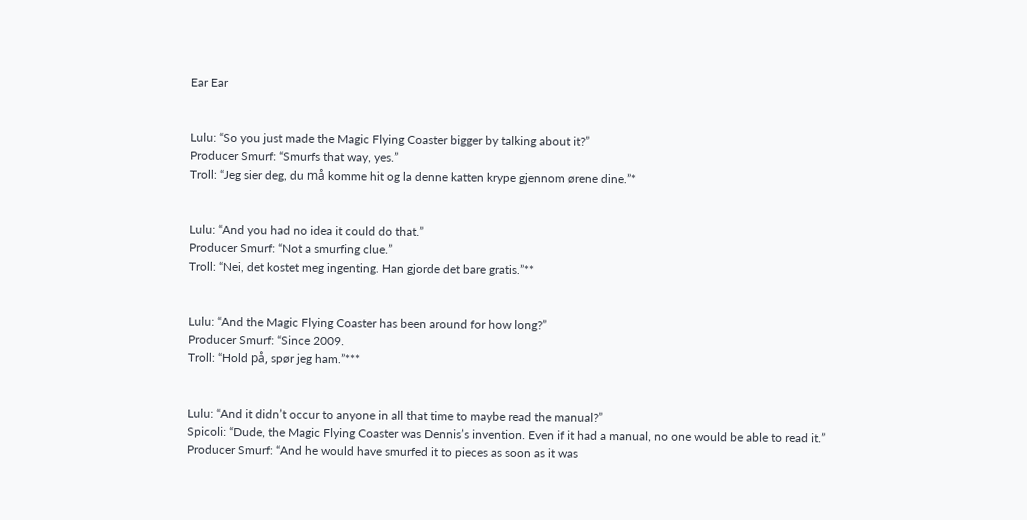Ear Ear


Lulu: “So you just made the Magic Flying Coaster bigger by talking about it?”
Producer Smurf: “Smurfs that way, yes.”
Troll: “Jeg sier deg, du må komme hit og la denne katten krype gjennom ørene dine.”*


Lulu: “And you had no idea it could do that.”
Producer Smurf: “Not a smurfing clue.”
Troll: “Nei, det kostet meg ingenting. Han gjorde det bare gratis.”**


Lulu: “And the Magic Flying Coaster has been around for how long?”
Producer Smurf: “Since 2009.
Troll: “Hold på, spør jeg ham.”***


Lulu: “And it didn’t occur to anyone in all that time to maybe read the manual?”
Spicoli: “Dude, the Magic Flying Coaster was Dennis’s invention. Even if it had a manual, no one would be able to read it.”
Producer Smurf: “And he would have smurfed it to pieces as soon as it was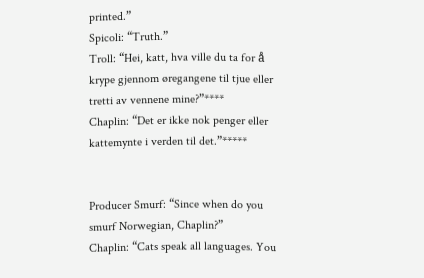printed.”
Spicoli: “Truth.”
Troll: “Hei, katt, hva ville du ta for å krype gjennom øregangene til tjue eller tretti av vennene mine?”****
Chaplin: “Det er ikke nok penger eller kattemynte i verden til det.”*****


Producer Smurf: “Since when do you smurf Norwegian, Chaplin?”
Chaplin: “Cats speak all languages. You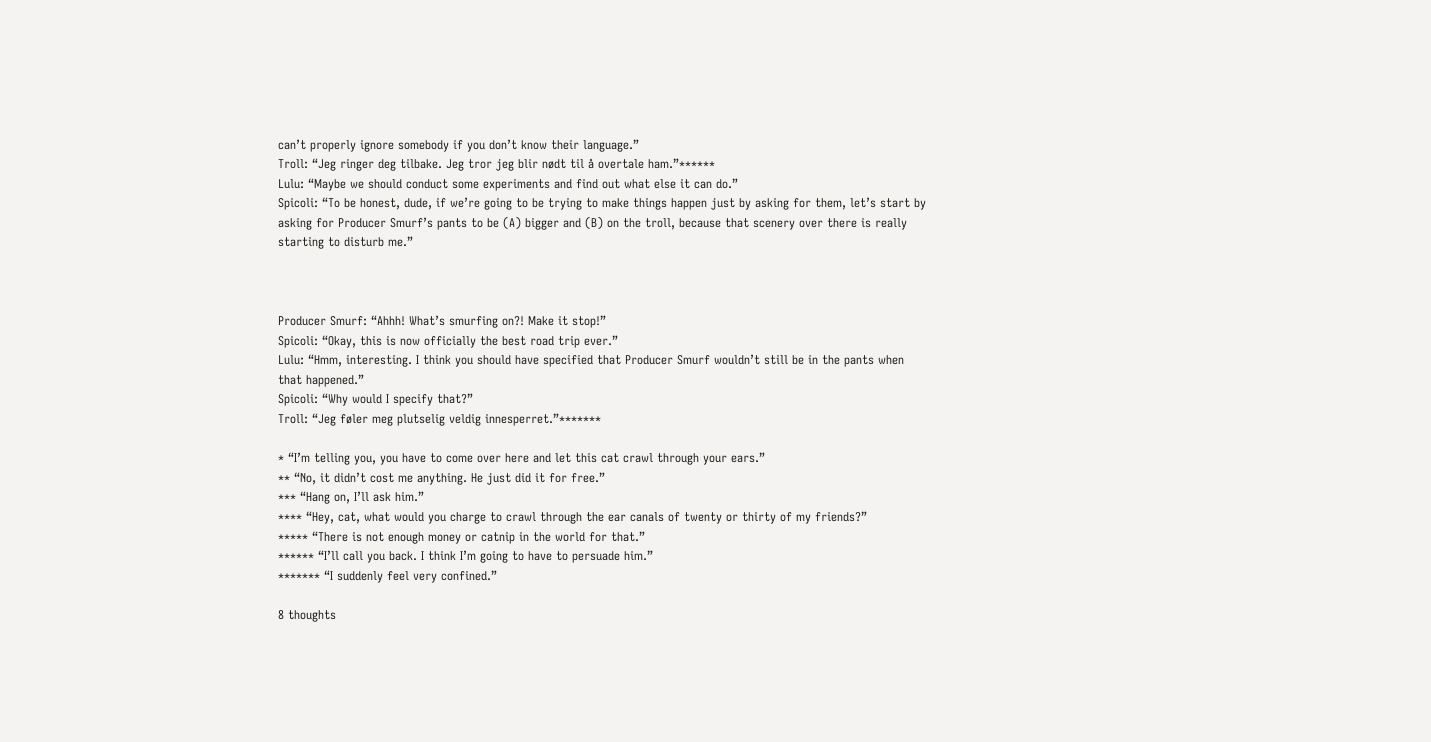can’t properly ignore somebody if you don’t know their language.”
Troll: “Jeg ringer deg tilbake. Jeg tror jeg blir nødt til å overtale ham.”******
Lulu: “Maybe we should conduct some experiments and find out what else it can do.”
Spicoli: “To be honest, dude, if we’re going to be trying to make things happen just by asking for them, let’s start by asking for Producer Smurf’s pants to be (A) bigger and (B) on the troll, because that scenery over there is really starting to disturb me.”



Producer Smurf: “Ahhh! What’s smurfing on?! Make it stop!”
Spicoli: “Okay, this is now officially the best road trip ever.”
Lulu: “Hmm, interesting. I think you should have specified that Producer Smurf wouldn’t still be in the pants when that happened.”
Spicoli: “Why would I specify that?”
Troll: “Jeg føler meg plutselig veldig innesperret.”*******

* “I’m telling you, you have to come over here and let this cat crawl through your ears.”
** “No, it didn’t cost me anything. He just did it for free.”
*** “Hang on, I’ll ask him.”
**** “Hey, cat, what would you charge to crawl through the ear canals of twenty or thirty of my friends?”
***** “There is not enough money or catnip in the world for that.”
****** “I’ll call you back. I think I’m going to have to persuade him.”
******* “I suddenly feel very confined.”

8 thoughts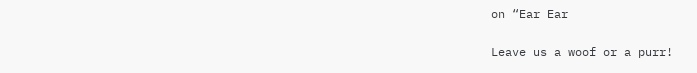on “Ear Ear

Leave us a woof or a purr!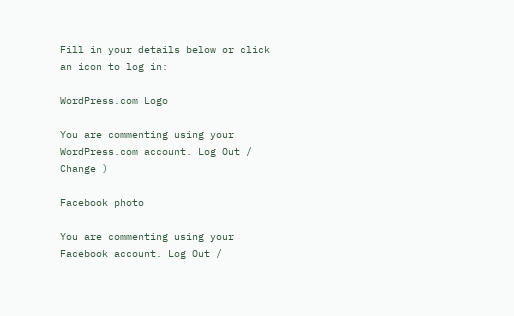Fill in your details below or click an icon to log in:

WordPress.com Logo

You are commenting using your WordPress.com account. Log Out /  Change )

Facebook photo

You are commenting using your Facebook account. Log Out /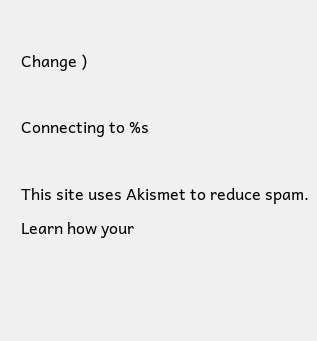Change )

Connecting to %s

This site uses Akismet to reduce spam. Learn how your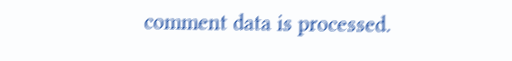comment data is processed.